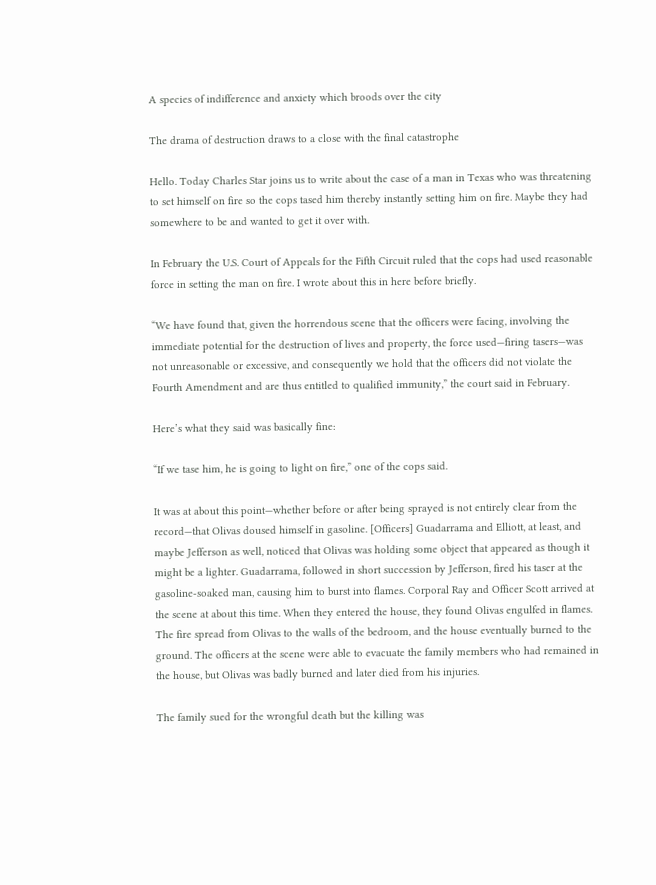A species of indifference and anxiety which broods over the city

The drama of destruction draws to a close with the final catastrophe

Hello. Today Charles Star joins us to write about the case of a man in Texas who was threatening to set himself on fire so the cops tased him thereby instantly setting him on fire. Maybe they had somewhere to be and wanted to get it over with.

In February the U.S. Court of Appeals for the Fifth Circuit ruled that the cops had used reasonable force in setting the man on fire. I wrote about this in here before briefly.

“We have found that, given the horrendous scene that the officers were facing, involving the immediate potential for the destruction of lives and property, the force used—firing tasers—was not unreasonable or excessive, and consequently we hold that the officers did not violate the Fourth Amendment and are thus entitled to qualified immunity,” the court said in February.

Here’s what they said was basically fine:

“If we tase him, he is going to light on fire,” one of the cops said.

It was at about this point—whether before or after being sprayed is not entirely clear from the record—that Olivas doused himself in gasoline. [Officers] Guadarrama and Elliott, at least, and maybe Jefferson as well, noticed that Olivas was holding some object that appeared as though it might be a lighter. Guadarrama, followed in short succession by Jefferson, fired his taser at the gasoline-soaked man, causing him to burst into flames. Corporal Ray and Officer Scott arrived at the scene at about this time. When they entered the house, they found Olivas engulfed in flames. The fire spread from Olivas to the walls of the bedroom, and the house eventually burned to the ground. The officers at the scene were able to evacuate the family members who had remained in the house, but Olivas was badly burned and later died from his injuries.

The family sued for the wrongful death but the killing was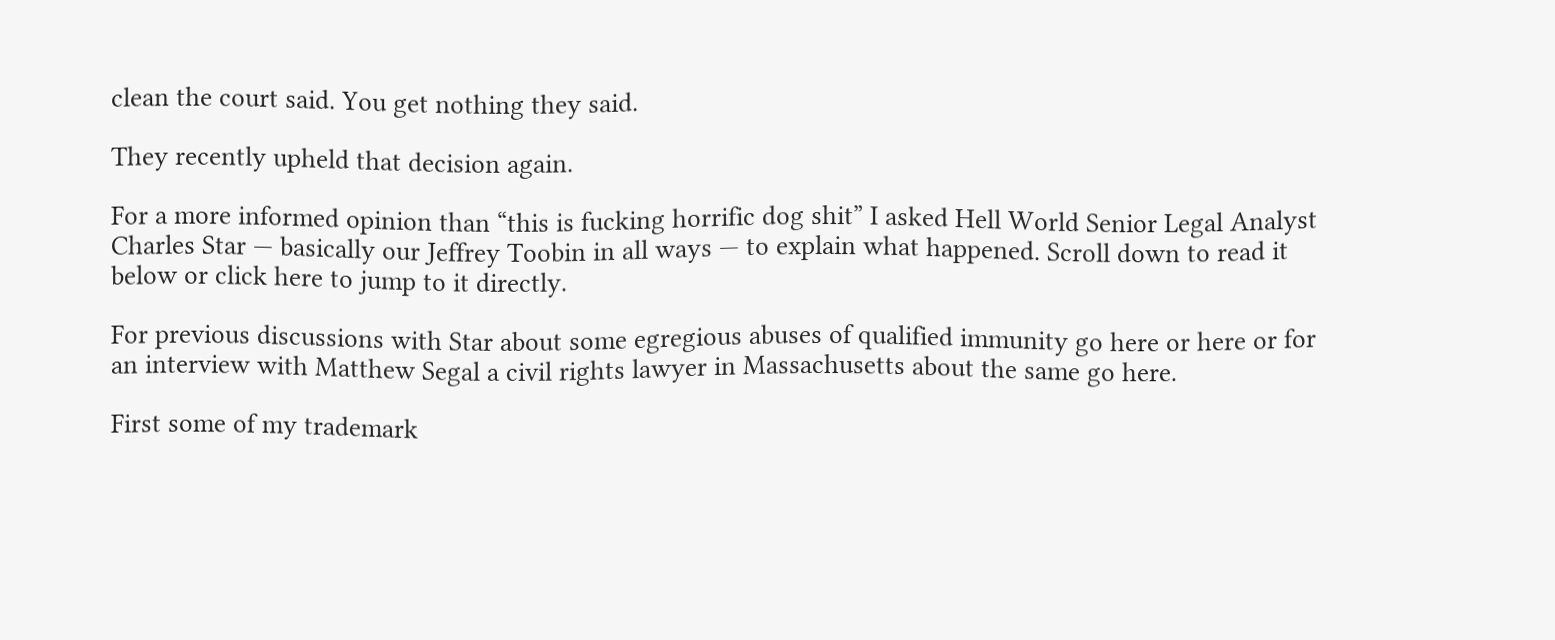clean the court said. You get nothing they said.

They recently upheld that decision again.

For a more informed opinion than “this is fucking horrific dog shit” I asked Hell World Senior Legal Analyst Charles Star — basically our Jeffrey Toobin in all ways — to explain what happened. Scroll down to read it below or click here to jump to it directly.

For previous discussions with Star about some egregious abuses of qualified immunity go here or here or for an interview with Matthew Segal a civil rights lawyer in Massachusetts about the same go here.

First some of my trademark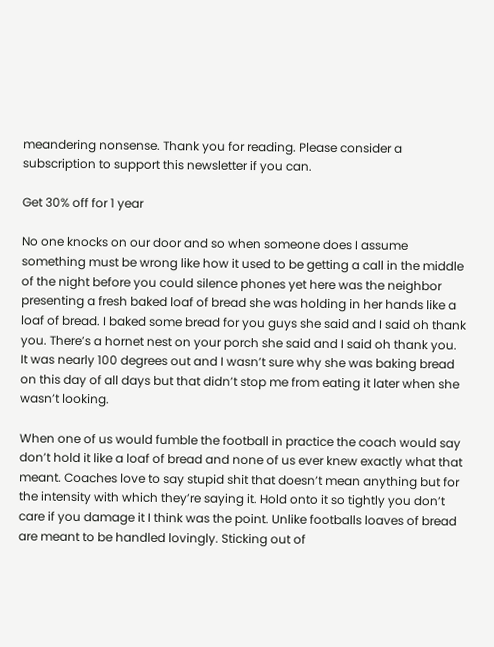meandering nonsense. Thank you for reading. Please consider a subscription to support this newsletter if you can.

Get 30% off for 1 year

No one knocks on our door and so when someone does I assume something must be wrong like how it used to be getting a call in the middle of the night before you could silence phones yet here was the neighbor presenting a fresh baked loaf of bread she was holding in her hands like a loaf of bread. I baked some bread for you guys she said and I said oh thank you. There’s a hornet nest on your porch she said and I said oh thank you. It was nearly 100 degrees out and I wasn’t sure why she was baking bread on this day of all days but that didn’t stop me from eating it later when she wasn’t looking.

When one of us would fumble the football in practice the coach would say don’t hold it like a loaf of bread and none of us ever knew exactly what that meant. Coaches love to say stupid shit that doesn’t mean anything but for the intensity with which they’re saying it. Hold onto it so tightly you don’t care if you damage it I think was the point. Unlike footballs loaves of bread are meant to be handled lovingly. Sticking out of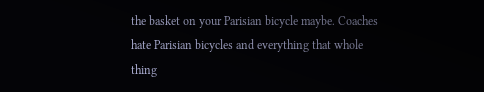the basket on your Parisian bicycle maybe. Coaches hate Parisian bicycles and everything that whole thing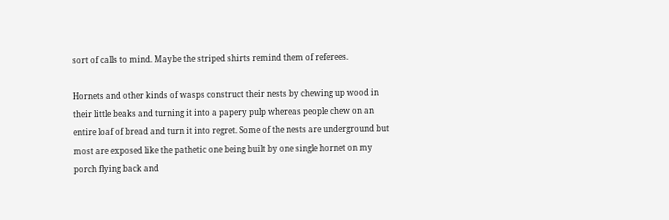sort of calls to mind. Maybe the striped shirts remind them of referees.

Hornets and other kinds of wasps construct their nests by chewing up wood in their little beaks and turning it into a papery pulp whereas people chew on an entire loaf of bread and turn it into regret. Some of the nests are underground but most are exposed like the pathetic one being built by one single hornet on my porch flying back and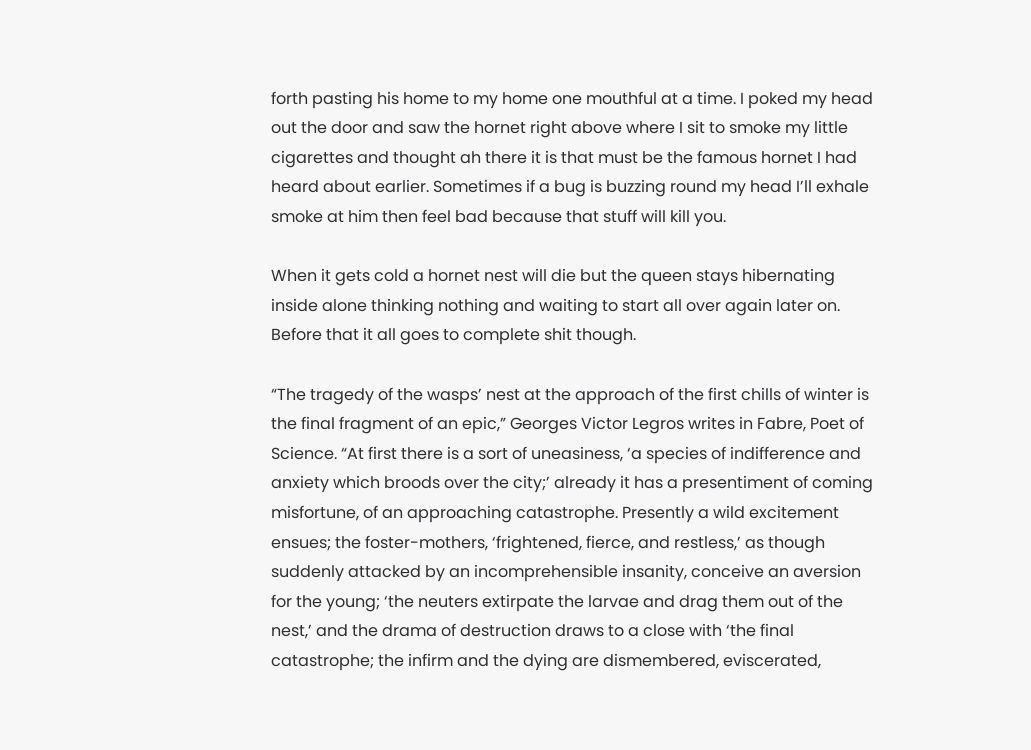forth pasting his home to my home one mouthful at a time. I poked my head out the door and saw the hornet right above where I sit to smoke my little cigarettes and thought ah there it is that must be the famous hornet I had heard about earlier. Sometimes if a bug is buzzing round my head I’ll exhale smoke at him then feel bad because that stuff will kill you.

When it gets cold a hornet nest will die but the queen stays hibernating inside alone thinking nothing and waiting to start all over again later on. Before that it all goes to complete shit though.

“The tragedy of the wasps’ nest at the approach of the first chills of winter is the final fragment of an epic,” Georges Victor Legros writes in Fabre, Poet of Science. “At first there is a sort of uneasiness, ‘a species of indifference and anxiety which broods over the city;’ already it has a presentiment of coming misfortune, of an approaching catastrophe. Presently a wild excitement ensues; the foster-mothers, ‘frightened, fierce, and restless,’ as though suddenly attacked by an incomprehensible insanity, conceive an aversion for the young; ‘the neuters extirpate the larvae and drag them out of the nest,’ and the drama of destruction draws to a close with ‘the final catastrophe; the infirm and the dying are dismembered, eviscerated,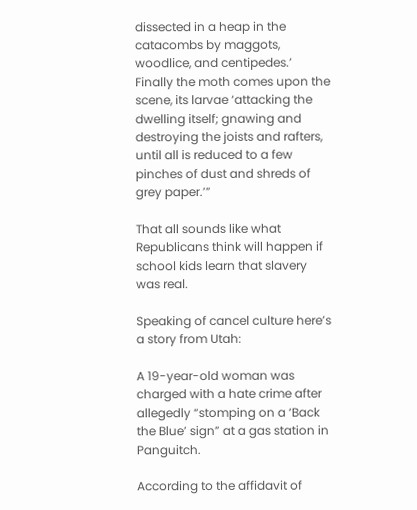dissected in a heap in the catacombs by maggots, woodlice, and centipedes.’ Finally the moth comes upon the scene, its larvae ‘attacking the dwelling itself; gnawing and destroying the joists and rafters, until all is reduced to a few pinches of dust and shreds of grey paper.’”

That all sounds like what Republicans think will happen if school kids learn that slavery was real.

Speaking of cancel culture here’s a story from Utah:

A 19-year-old woman was charged with a hate crime after allegedly “stomping on a ‘Back the Blue’ sign” at a gas station in Panguitch.

According to the affidavit of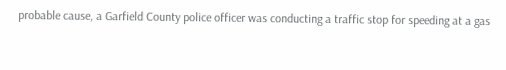probable cause, a Garfield County police officer was conducting a traffic stop for speeding at a gas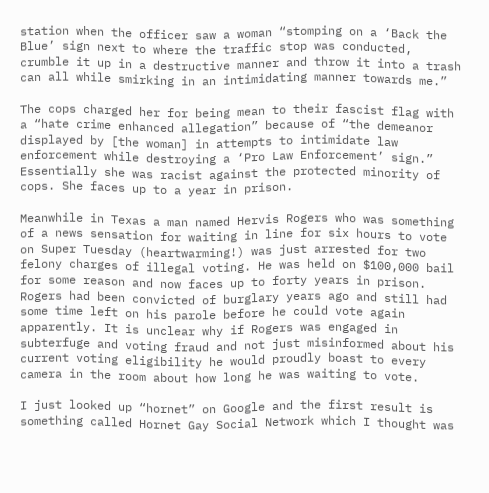station when the officer saw a woman “stomping on a ‘Back the Blue’ sign next to where the traffic stop was conducted, crumble it up in a destructive manner and throw it into a trash can all while smirking in an intimidating manner towards me.”

The cops charged her for being mean to their fascist flag with a “hate crime enhanced allegation” because of “the demeanor displayed by [the woman] in attempts to intimidate law enforcement while destroying a ‘Pro Law Enforcement’ sign.” Essentially she was racist against the protected minority of cops. She faces up to a year in prison.

Meanwhile in Texas a man named Hervis Rogers who was something of a news sensation for waiting in line for six hours to vote on Super Tuesday (heartwarming!) was just arrested for two felony charges of illegal voting. He was held on $100,000 bail for some reason and now faces up to forty years in prison. Rogers had been convicted of burglary years ago and still had some time left on his parole before he could vote again apparently. It is unclear why if Rogers was engaged in subterfuge and voting fraud and not just misinformed about his current voting eligibility he would proudly boast to every camera in the room about how long he was waiting to vote.

I just looked up “hornet” on Google and the first result is something called Hornet Gay Social Network which I thought was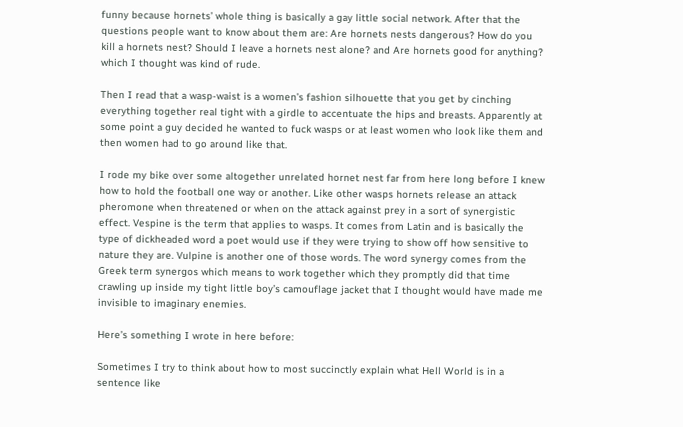funny because hornets’ whole thing is basically a gay little social network. After that the questions people want to know about them are: Are hornets nests dangerous? How do you kill a hornets nest? Should I leave a hornets nest alone? and Are hornets good for anything? which I thought was kind of rude.

Then I read that a wasp-waist is a women’s fashion silhouette that you get by cinching everything together real tight with a girdle to accentuate the hips and breasts. Apparently at some point a guy decided he wanted to fuck wasps or at least women who look like them and then women had to go around like that.

I rode my bike over some altogether unrelated hornet nest far from here long before I knew how to hold the football one way or another. Like other wasps hornets release an attack pheromone when threatened or when on the attack against prey in a sort of synergistic effect. Vespine is the term that applies to wasps. It comes from Latin and is basically the type of dickheaded word a poet would use if they were trying to show off how sensitive to nature they are. Vulpine is another one of those words. The word synergy comes from the Greek term synergos which means to work together which they promptly did that time crawling up inside my tight little boy’s camouflage jacket that I thought would have made me invisible to imaginary enemies.

Here’s something I wrote in here before:

Sometimes I try to think about how to most succinctly explain what Hell World is in a sentence like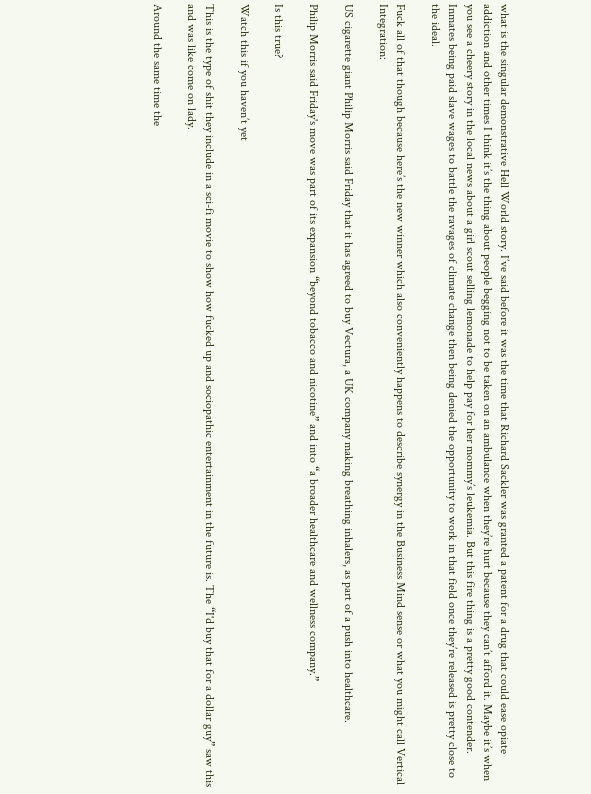what is the singular demonstrative Hell World story. I’ve said before it was the time that Richard Sackler was granted a patent for a drug that could ease opiate addiction and other times I think it’s the thing about people begging not to be taken on an ambulance when they’re hurt because they can’t afford it. Maybe it’s when you see a cheery story in the local news about a girl scout selling lemonade to help pay for her mommy’s leukemia. But this fire thing is a pretty good contender. Inmates being paid slave wages to battle the ravages of climate change then being denied the opportunity to work in that field once they’re released is pretty close to the ideal.

Fuck all of that though because here’s the new winner which also conveniently happens to describe synergy in the Business Mind sense or what you might call Vertical Integration:

US cigarette giant Philip Morris said Friday that it has agreed to buy Vectura, a UK company making breathing inhalers, as part of a push into healthcare.

Philip Morris said Friday's move was part of its expansion “beyond tobacco and nicotine” and into “a broader healthcare and wellness company.”

Is this true?

Watch this if you haven’t yet

This is the type of shit they include in a sci-fi movie to show how fucked up and sociopathic entertainment in the future is. The “I'd buy that for a dollar guy” saw this and was like come on lady.

Around the same time the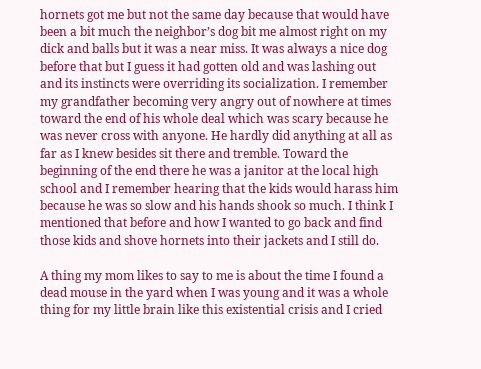hornets got me but not the same day because that would have been a bit much the neighbor’s dog bit me almost right on my dick and balls but it was a near miss. It was always a nice dog before that but I guess it had gotten old and was lashing out and its instincts were overriding its socialization. I remember my grandfather becoming very angry out of nowhere at times toward the end of his whole deal which was scary because he was never cross with anyone. He hardly did anything at all as far as I knew besides sit there and tremble. Toward the beginning of the end there he was a janitor at the local high school and I remember hearing that the kids would harass him because he was so slow and his hands shook so much. I think I mentioned that before and how I wanted to go back and find those kids and shove hornets into their jackets and I still do.

A thing my mom likes to say to me is about the time I found a dead mouse in the yard when I was young and it was a whole thing for my little brain like this existential crisis and I cried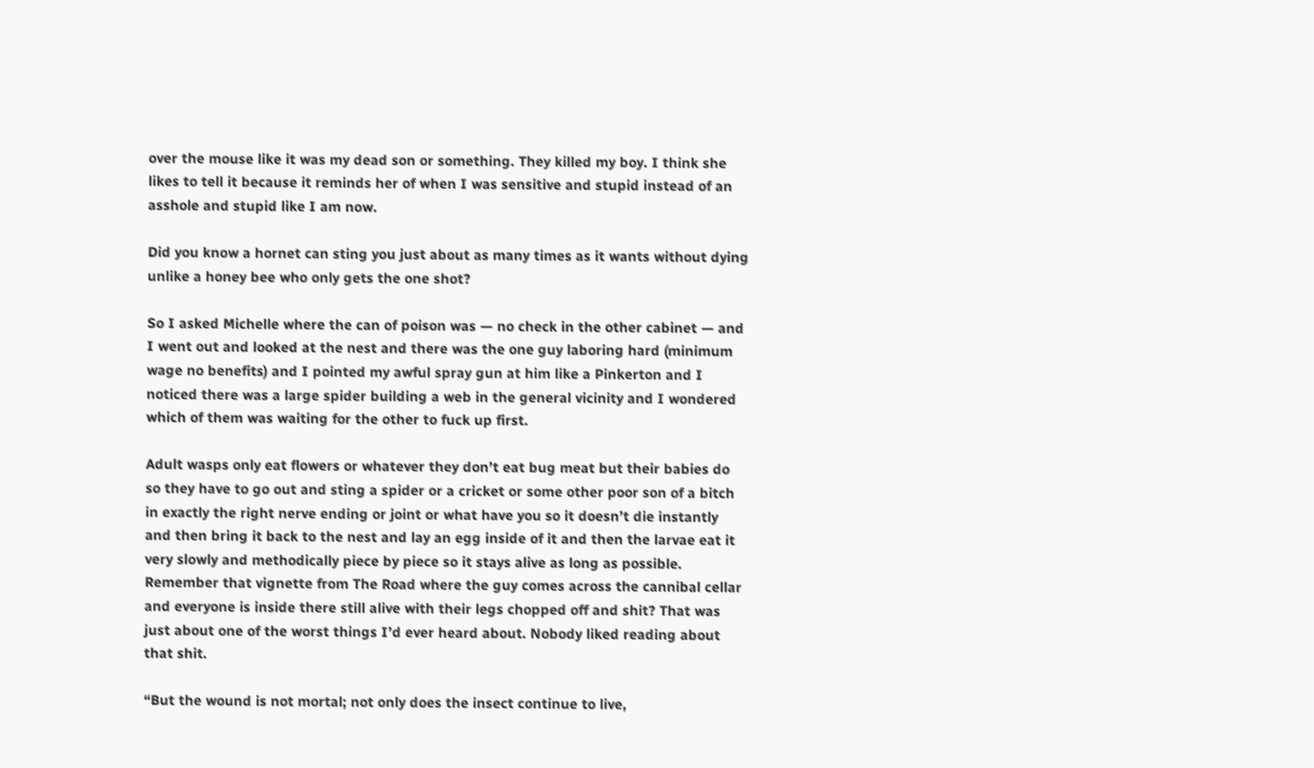over the mouse like it was my dead son or something. They killed my boy. I think she likes to tell it because it reminds her of when I was sensitive and stupid instead of an asshole and stupid like I am now.

Did you know a hornet can sting you just about as many times as it wants without dying unlike a honey bee who only gets the one shot?

So I asked Michelle where the can of poison was — no check in the other cabinet — and I went out and looked at the nest and there was the one guy laboring hard (minimum wage no benefits) and I pointed my awful spray gun at him like a Pinkerton and I noticed there was a large spider building a web in the general vicinity and I wondered which of them was waiting for the other to fuck up first.

Adult wasps only eat flowers or whatever they don’t eat bug meat but their babies do so they have to go out and sting a spider or a cricket or some other poor son of a bitch in exactly the right nerve ending or joint or what have you so it doesn’t die instantly and then bring it back to the nest and lay an egg inside of it and then the larvae eat it very slowly and methodically piece by piece so it stays alive as long as possible. Remember that vignette from The Road where the guy comes across the cannibal cellar and everyone is inside there still alive with their legs chopped off and shit? That was just about one of the worst things I’d ever heard about. Nobody liked reading about that shit.

“But the wound is not mortal; not only does the insect continue to live,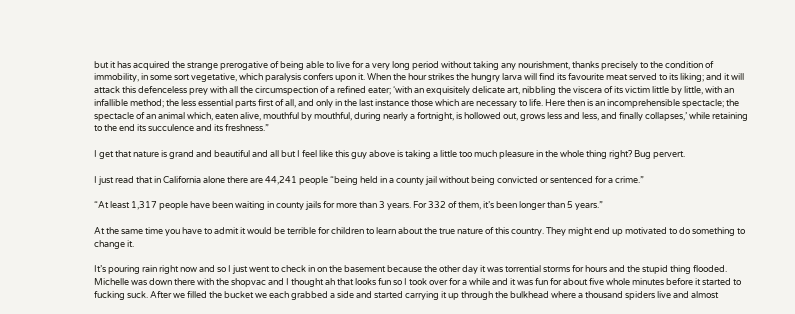but it has acquired the strange prerogative of being able to live for a very long period without taking any nourishment, thanks precisely to the condition of immobility, in some sort vegetative, which paralysis confers upon it. When the hour strikes the hungry larva will find its favourite meat served to its liking; and it will attack this defenceless prey with all the circumspection of a refined eater; ‘with an exquisitely delicate art, nibbling the viscera of its victim little by little, with an infallible method; the less essential parts first of all, and only in the last instance those which are necessary to life. Here then is an incomprehensible spectacle; the spectacle of an animal which, eaten alive, mouthful by mouthful, during nearly a fortnight, is hollowed out, grows less and less, and finally collapses,’ while retaining to the end its succulence and its freshness.”

I get that nature is grand and beautiful and all but I feel like this guy above is taking a little too much pleasure in the whole thing right? Bug pervert.

I just read that in California alone there are 44,241 people “being held in a county jail without being convicted or sentenced for a crime.”

“At least 1,317 people have been waiting in county jails for more than 3 years. For 332 of them, it’s been longer than 5 years.”

At the same time you have to admit it would be terrible for children to learn about the true nature of this country. They might end up motivated to do something to change it.

It’s pouring rain right now and so I just went to check in on the basement because the other day it was torrential storms for hours and the stupid thing flooded. Michelle was down there with the shopvac and I thought ah that looks fun so I took over for a while and it was fun for about five whole minutes before it started to fucking suck. After we filled the bucket we each grabbed a side and started carrying it up through the bulkhead where a thousand spiders live and almost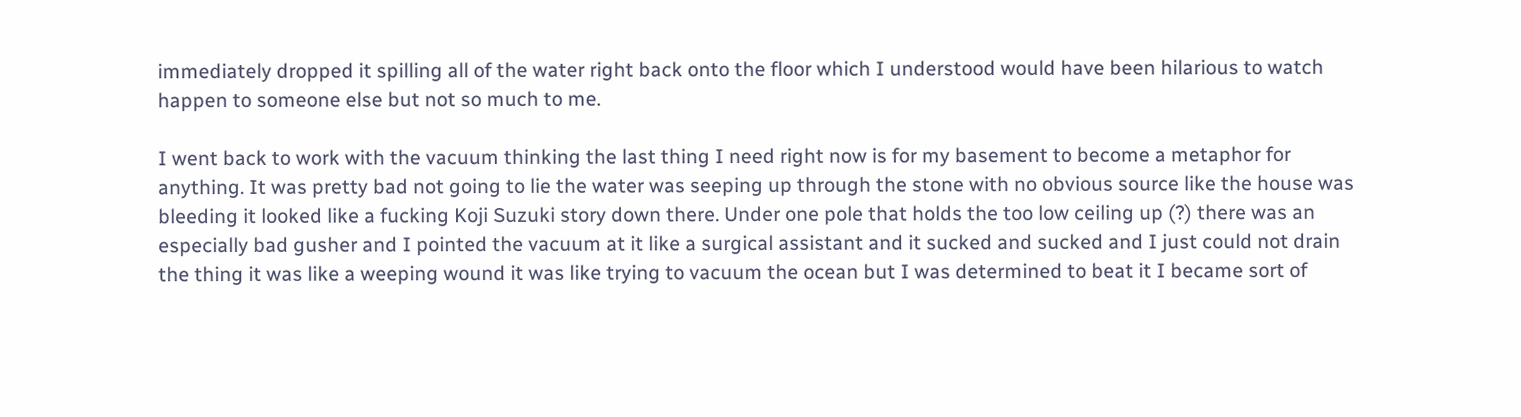immediately dropped it spilling all of the water right back onto the floor which I understood would have been hilarious to watch happen to someone else but not so much to me.

I went back to work with the vacuum thinking the last thing I need right now is for my basement to become a metaphor for anything. It was pretty bad not going to lie the water was seeping up through the stone with no obvious source like the house was bleeding it looked like a fucking Koji Suzuki story down there. Under one pole that holds the too low ceiling up (?) there was an especially bad gusher and I pointed the vacuum at it like a surgical assistant and it sucked and sucked and I just could not drain the thing it was like a weeping wound it was like trying to vacuum the ocean but I was determined to beat it I became sort of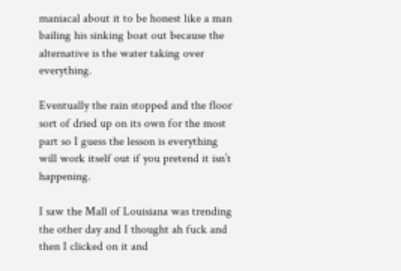maniacal about it to be honest like a man bailing his sinking boat out because the alternative is the water taking over everything.

Eventually the rain stopped and the floor sort of dried up on its own for the most part so I guess the lesson is everything will work itself out if you pretend it isn’t happening.

I saw the Mall of Louisiana was trending the other day and I thought ah fuck and then I clicked on it and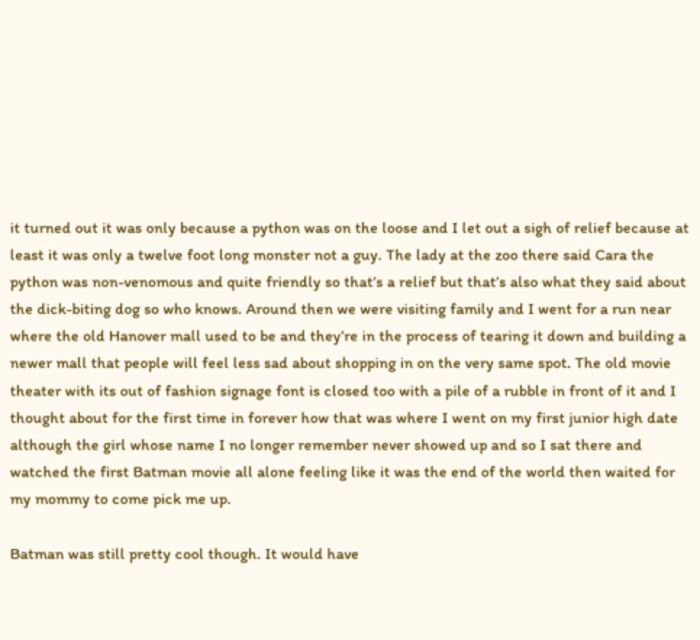it turned out it was only because a python was on the loose and I let out a sigh of relief because at least it was only a twelve foot long monster not a guy. The lady at the zoo there said Cara the python was non-venomous and quite friendly so that’s a relief but that’s also what they said about the dick-biting dog so who knows. Around then we were visiting family and I went for a run near where the old Hanover mall used to be and they’re in the process of tearing it down and building a newer mall that people will feel less sad about shopping in on the very same spot. The old movie theater with its out of fashion signage font is closed too with a pile of a rubble in front of it and I thought about for the first time in forever how that was where I went on my first junior high date although the girl whose name I no longer remember never showed up and so I sat there and watched the first Batman movie all alone feeling like it was the end of the world then waited for my mommy to come pick me up.

Batman was still pretty cool though. It would have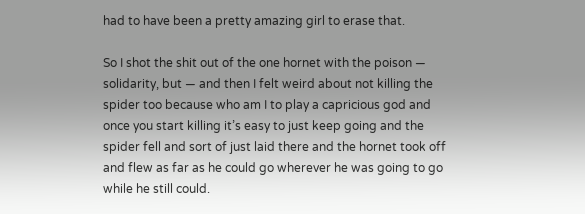had to have been a pretty amazing girl to erase that.

So I shot the shit out of the one hornet with the poison — solidarity, but — and then I felt weird about not killing the spider too because who am I to play a capricious god and once you start killing it’s easy to just keep going and the spider fell and sort of just laid there and the hornet took off and flew as far as he could go wherever he was going to go while he still could.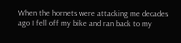When the hornets were attacking me decades ago I fell off my bike and ran back to my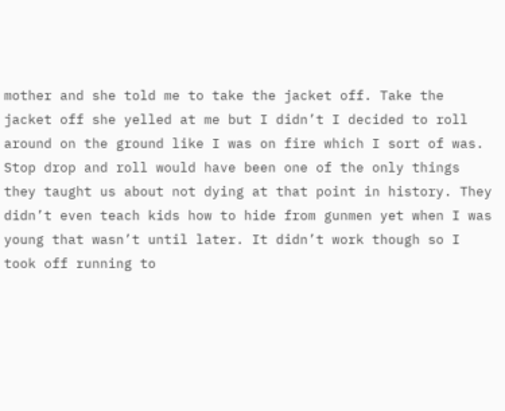mother and she told me to take the jacket off. Take the jacket off she yelled at me but I didn’t I decided to roll around on the ground like I was on fire which I sort of was. Stop drop and roll would have been one of the only things they taught us about not dying at that point in history. They didn’t even teach kids how to hide from gunmen yet when I was young that wasn’t until later. It didn’t work though so I took off running to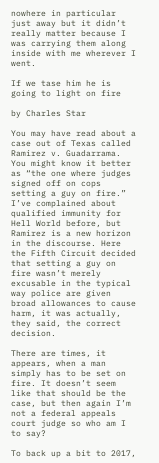nowhere in particular just away but it didn’t really matter because I was carrying them along inside with me wherever I went.

If we tase him he is going to light on fire

by Charles Star

You may have read about a case out of Texas called Ramirez v. Guadarrama. You might know it better as “the one where judges signed off on cops setting a guy on fire.” I’ve complained about qualified immunity for Hell World before, but Ramirez is a new horizon in the discourse. Here the Fifth Circuit decided that setting a guy on fire wasn’t merely excusable in the typical way police are given broad allowances to cause harm, it was actually, they said, the correct decision.

There are times, it appears, when a man simply has to be set on fire. It doesn’t seem like that should be the case, but then again I’m not a federal appeals court judge so who am I to say?

To back up a bit to 2017,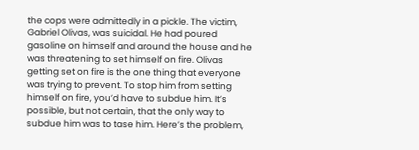the cops were admittedly in a pickle. The victim, Gabriel Olivas, was suicidal. He had poured gasoline on himself and around the house and he was threatening to set himself on fire. Olivas getting set on fire is the one thing that everyone was trying to prevent. To stop him from setting himself on fire, you’d have to subdue him. It’s possible, but not certain, that the only way to subdue him was to tase him. Here’s the problem,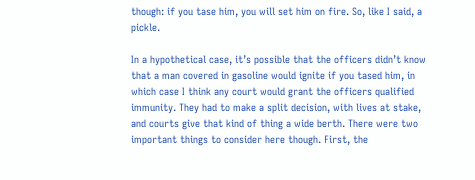though: if you tase him, you will set him on fire. So, like I said, a pickle.

In a hypothetical case, it’s possible that the officers didn’t know that a man covered in gasoline would ignite if you tased him, in which case I think any court would grant the officers qualified immunity. They had to make a split decision, with lives at stake, and courts give that kind of thing a wide berth. There were two important things to consider here though. First, the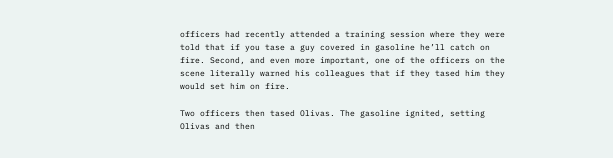officers had recently attended a training session where they were told that if you tase a guy covered in gasoline he’ll catch on fire. Second, and even more important, one of the officers on the scene literally warned his colleagues that if they tased him they would set him on fire.

Two officers then tased Olivas. The gasoline ignited, setting Olivas and then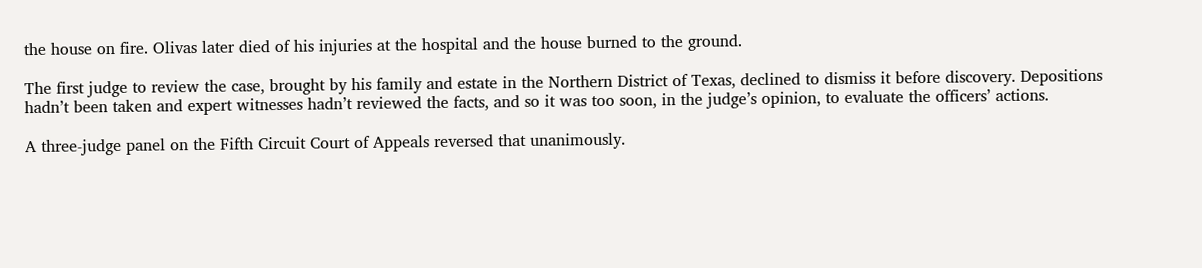the house on fire. Olivas later died of his injuries at the hospital and the house burned to the ground.

The first judge to review the case, brought by his family and estate in the Northern District of Texas, declined to dismiss it before discovery. Depositions hadn’t been taken and expert witnesses hadn’t reviewed the facts, and so it was too soon, in the judge’s opinion, to evaluate the officers’ actions.

A three-judge panel on the Fifth Circuit Court of Appeals reversed that unanimously.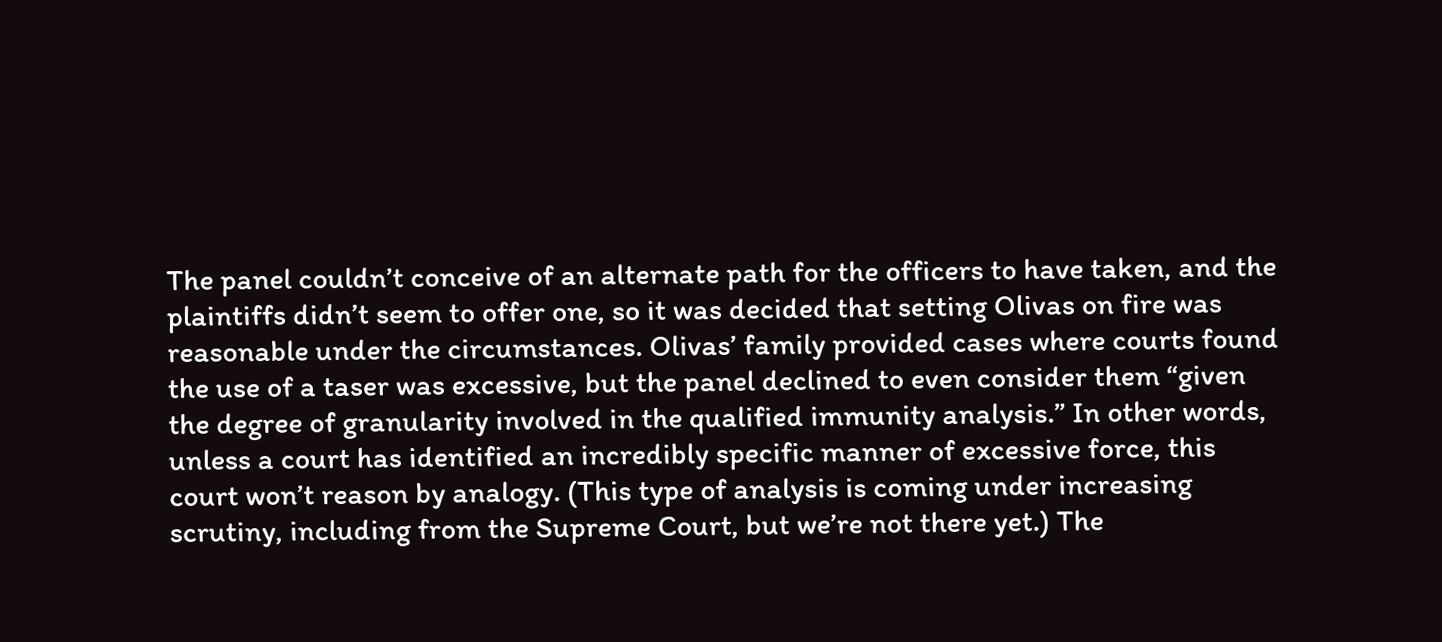The panel couldn’t conceive of an alternate path for the officers to have taken, and the plaintiffs didn’t seem to offer one, so it was decided that setting Olivas on fire was reasonable under the circumstances. Olivas’ family provided cases where courts found the use of a taser was excessive, but the panel declined to even consider them “given the degree of granularity involved in the qualified immunity analysis.” In other words, unless a court has identified an incredibly specific manner of excessive force, this court won’t reason by analogy. (This type of analysis is coming under increasing scrutiny, including from the Supreme Court, but we’re not there yet.) The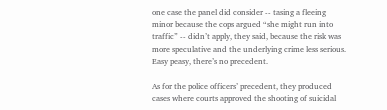one case the panel did consider -- tasing a fleeing minor because the cops argued “she might run into traffic” -- didn’t apply, they said, because the risk was more speculative and the underlying crime less serious. Easy peasy, there’s no precedent.

As for the police officers’ precedent, they produced cases where courts approved the shooting of suicidal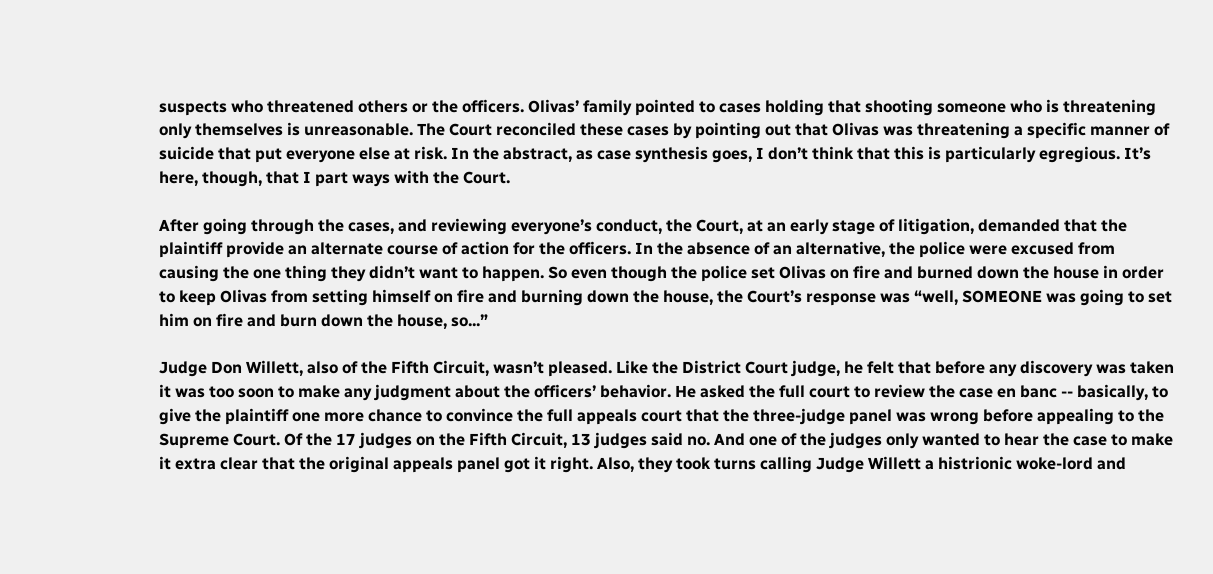suspects who threatened others or the officers. Olivas’ family pointed to cases holding that shooting someone who is threatening only themselves is unreasonable. The Court reconciled these cases by pointing out that Olivas was threatening a specific manner of suicide that put everyone else at risk. In the abstract, as case synthesis goes, I don’t think that this is particularly egregious. It’s here, though, that I part ways with the Court.

After going through the cases, and reviewing everyone’s conduct, the Court, at an early stage of litigation, demanded that the plaintiff provide an alternate course of action for the officers. In the absence of an alternative, the police were excused from causing the one thing they didn’t want to happen. So even though the police set Olivas on fire and burned down the house in order to keep Olivas from setting himself on fire and burning down the house, the Court’s response was “well, SOMEONE was going to set him on fire and burn down the house, so...”

Judge Don Willett, also of the Fifth Circuit, wasn’t pleased. Like the District Court judge, he felt that before any discovery was taken it was too soon to make any judgment about the officers’ behavior. He asked the full court to review the case en banc -- basically, to give the plaintiff one more chance to convince the full appeals court that the three-judge panel was wrong before appealing to the Supreme Court. Of the 17 judges on the Fifth Circuit, 13 judges said no. And one of the judges only wanted to hear the case to make it extra clear that the original appeals panel got it right. Also, they took turns calling Judge Willett a histrionic woke-lord and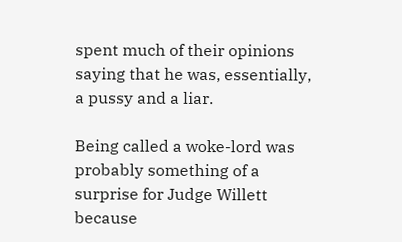spent much of their opinions saying that he was, essentially, a pussy and a liar.

Being called a woke-lord was probably something of a surprise for Judge Willett because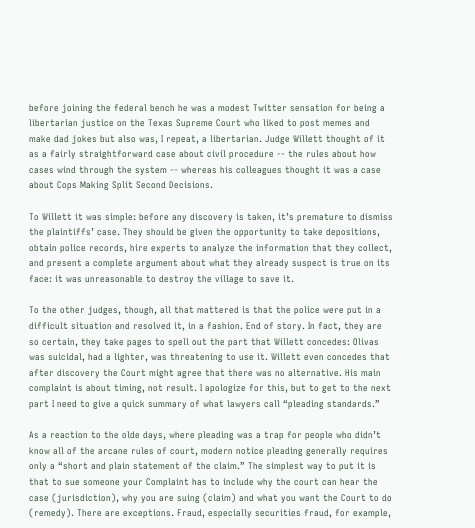before joining the federal bench he was a modest Twitter sensation for being a libertarian justice on the Texas Supreme Court who liked to post memes and make dad jokes but also was, I repeat, a libertarian. Judge Willett thought of it as a fairly straightforward case about civil procedure -- the rules about how cases wind through the system -- whereas his colleagues thought it was a case about Cops Making Split Second Decisions.

To Willett it was simple: before any discovery is taken, it’s premature to dismiss the plaintiffs’ case. They should be given the opportunity to take depositions, obtain police records, hire experts to analyze the information that they collect, and present a complete argument about what they already suspect is true on its face: it was unreasonable to destroy the village to save it.

To the other judges, though, all that mattered is that the police were put in a difficult situation and resolved it, in a fashion. End of story. In fact, they are so certain, they take pages to spell out the part that Willett concedes: Olivas was suicidal, had a lighter, was threatening to use it. Willett even concedes that after discovery the Court might agree that there was no alternative. His main complaint is about timing, not result. I apologize for this, but to get to the next part I need to give a quick summary of what lawyers call “pleading standards.”

As a reaction to the olde days, where pleading was a trap for people who didn’t know all of the arcane rules of court, modern notice pleading generally requires only a “short and plain statement of the claim.” The simplest way to put it is that to sue someone your Complaint has to include why the court can hear the case (jurisdiction), why you are suing (claim) and what you want the Court to do (remedy). There are exceptions. Fraud, especially securities fraud, for example,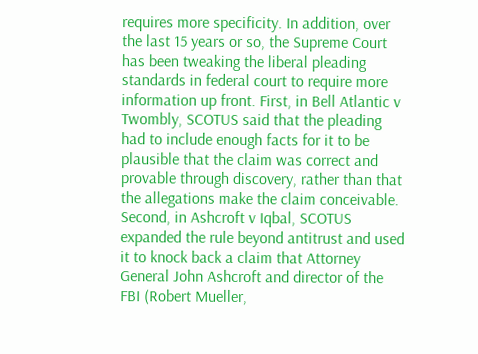requires more specificity. In addition, over the last 15 years or so, the Supreme Court has been tweaking the liberal pleading standards in federal court to require more information up front. First, in Bell Atlantic v Twombly, SCOTUS said that the pleading had to include enough facts for it to be plausible that the claim was correct and provable through discovery, rather than that the allegations make the claim conceivable. Second, in Ashcroft v Iqbal, SCOTUS expanded the rule beyond antitrust and used it to knock back a claim that Attorney General John Ashcroft and director of the FBI (Robert Mueller,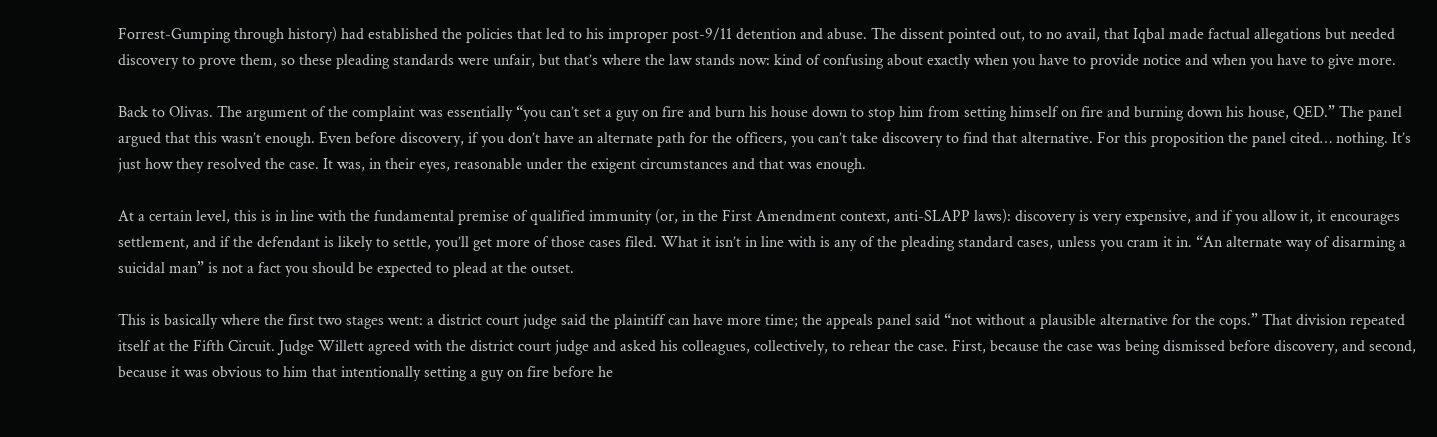Forrest-Gumping through history) had established the policies that led to his improper post-9/11 detention and abuse. The dissent pointed out, to no avail, that Iqbal made factual allegations but needed discovery to prove them, so these pleading standards were unfair, but that’s where the law stands now: kind of confusing about exactly when you have to provide notice and when you have to give more.

Back to Olivas. The argument of the complaint was essentially “you can’t set a guy on fire and burn his house down to stop him from setting himself on fire and burning down his house, QED.” The panel argued that this wasn’t enough. Even before discovery, if you don’t have an alternate path for the officers, you can’t take discovery to find that alternative. For this proposition the panel cited… nothing. It’s just how they resolved the case. It was, in their eyes, reasonable under the exigent circumstances and that was enough.

At a certain level, this is in line with the fundamental premise of qualified immunity (or, in the First Amendment context, anti-SLAPP laws): discovery is very expensive, and if you allow it, it encourages settlement, and if the defendant is likely to settle, you’ll get more of those cases filed. What it isn’t in line with is any of the pleading standard cases, unless you cram it in. “An alternate way of disarming a suicidal man” is not a fact you should be expected to plead at the outset.

This is basically where the first two stages went: a district court judge said the plaintiff can have more time; the appeals panel said “not without a plausible alternative for the cops.” That division repeated itself at the Fifth Circuit. Judge Willett agreed with the district court judge and asked his colleagues, collectively, to rehear the case. First, because the case was being dismissed before discovery, and second, because it was obvious to him that intentionally setting a guy on fire before he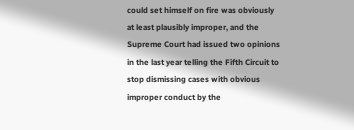could set himself on fire was obviously at least plausibly improper, and the Supreme Court had issued two opinions in the last year telling the Fifth Circuit to stop dismissing cases with obvious improper conduct by the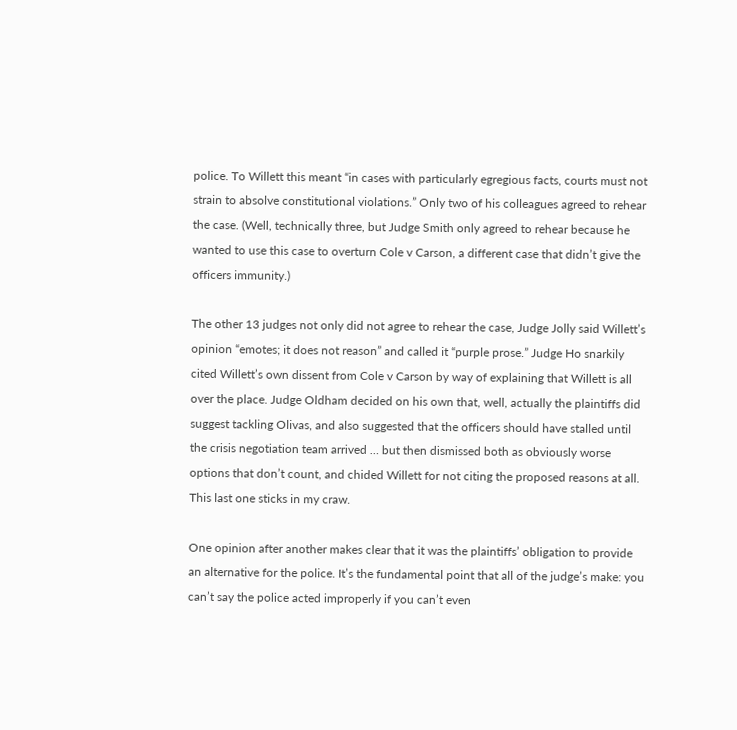police. To Willett this meant “in cases with particularly egregious facts, courts must not strain to absolve constitutional violations.” Only two of his colleagues agreed to rehear the case. (Well, technically three, but Judge Smith only agreed to rehear because he wanted to use this case to overturn Cole v Carson, a different case that didn’t give the officers immunity.)

The other 13 judges not only did not agree to rehear the case, Judge Jolly said Willett’s opinion “emotes; it does not reason” and called it “purple prose.” Judge Ho snarkily cited Willett’s own dissent from Cole v Carson by way of explaining that Willett is all over the place. Judge Oldham decided on his own that, well, actually the plaintiffs did suggest tackling Olivas, and also suggested that the officers should have stalled until the crisis negotiation team arrived … but then dismissed both as obviously worse options that don’t count, and chided Willett for not citing the proposed reasons at all. This last one sticks in my craw.

One opinion after another makes clear that it was the plaintiffs’ obligation to provide an alternative for the police. It’s the fundamental point that all of the judge’s make: you can’t say the police acted improperly if you can’t even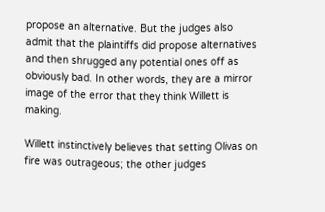propose an alternative. But the judges also admit that the plaintiffs did propose alternatives and then shrugged any potential ones off as obviously bad. In other words, they are a mirror image of the error that they think Willett is making.

Willett instinctively believes that setting Olivas on fire was outrageous; the other judges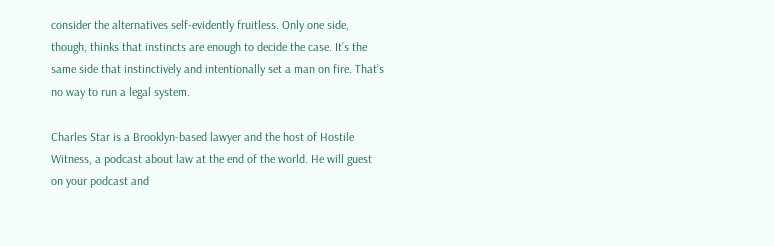consider the alternatives self-evidently fruitless. Only one side, though, thinks that instincts are enough to decide the case. It’s the same side that instinctively and intentionally set a man on fire. That’s no way to run a legal system.

Charles Star is a Brooklyn-based lawyer and the host of Hostile Witness, a podcast about law at the end of the world. He will guest on your podcast and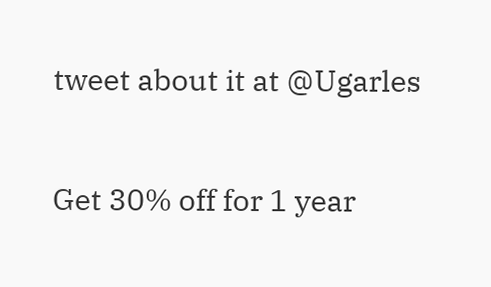tweet about it at @Ugarles

Get 30% off for 1 year